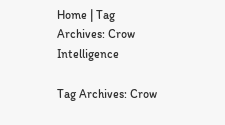Home | Tag Archives: Crow Intelligence

Tag Archives: Crow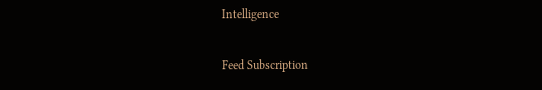Intelligence

Feed Subscription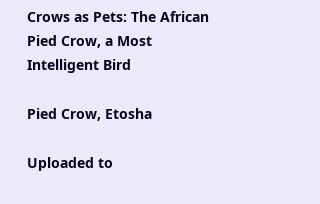Crows as Pets: The African Pied Crow, a Most Intelligent Bird

Pied Crow, Etosha

Uploaded to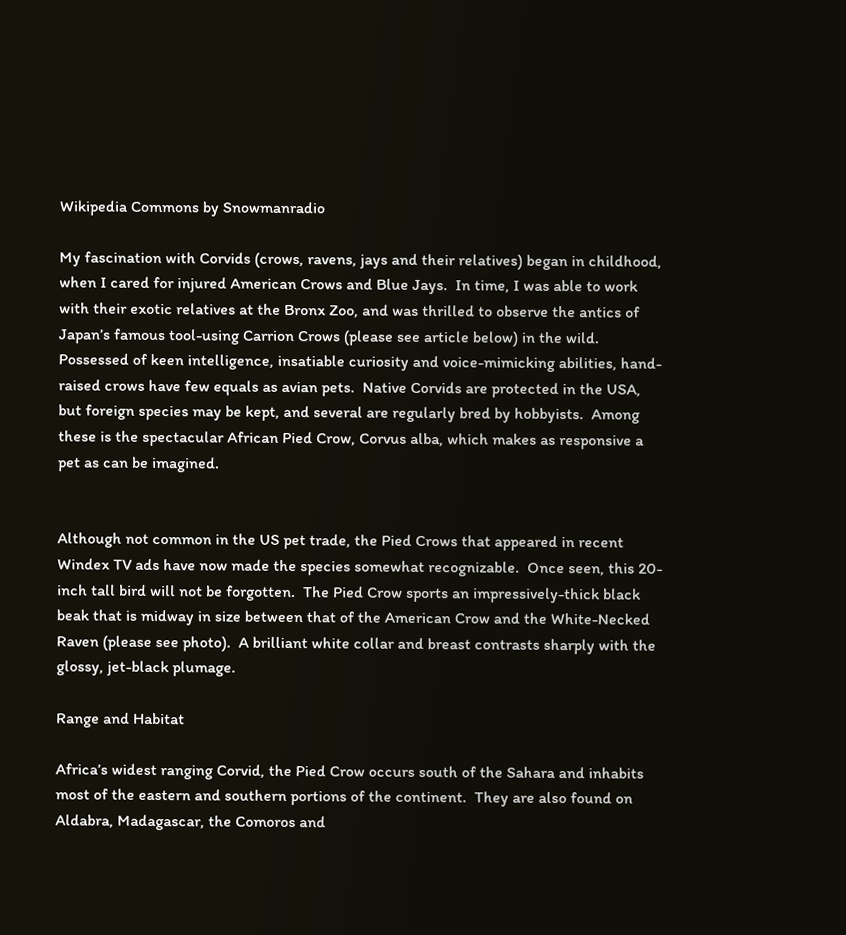Wikipedia Commons by Snowmanradio

My fascination with Corvids (crows, ravens, jays and their relatives) began in childhood, when I cared for injured American Crows and Blue Jays.  In time, I was able to work with their exotic relatives at the Bronx Zoo, and was thrilled to observe the antics of Japan’s famous tool-using Carrion Crows (please see article below) in the wild.  Possessed of keen intelligence, insatiable curiosity and voice-mimicking abilities, hand-raised crows have few equals as avian pets.  Native Corvids are protected in the USA, but foreign species may be kept, and several are regularly bred by hobbyists.  Among these is the spectacular African Pied Crow, Corvus alba, which makes as responsive a pet as can be imagined.


Although not common in the US pet trade, the Pied Crows that appeared in recent Windex TV ads have now made the species somewhat recognizable.  Once seen, this 20-inch tall bird will not be forgotten.  The Pied Crow sports an impressively-thick black beak that is midway in size between that of the American Crow and the White-Necked Raven (please see photo).  A brilliant white collar and breast contrasts sharply with the glossy, jet-black plumage.

Range and Habitat

Africa’s widest ranging Corvid, the Pied Crow occurs south of the Sahara and inhabits most of the eastern and southern portions of the continent.  They are also found on Aldabra, Madagascar, the Comoros and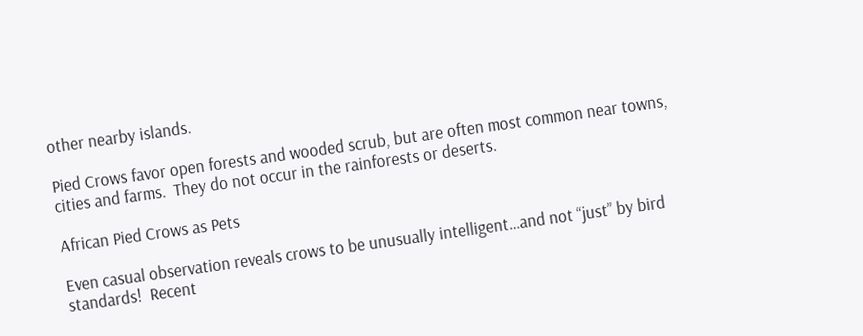other nearby islands.

Pied Crows favor open forests and wooded scrub, but are often most common near towns, cities and farms.  They do not occur in the rainforests or deserts.

African Pied Crows as Pets

Even casual observation reveals crows to be unusually intelligent…and not “just” by bird standards!  Recent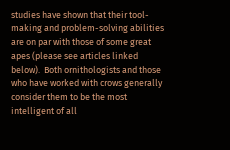studies have shown that their tool-making and problem-solving abilities are on par with those of some great apes (please see articles linked below).  Both ornithologists and those who have worked with crows generally consider them to be the most intelligent of all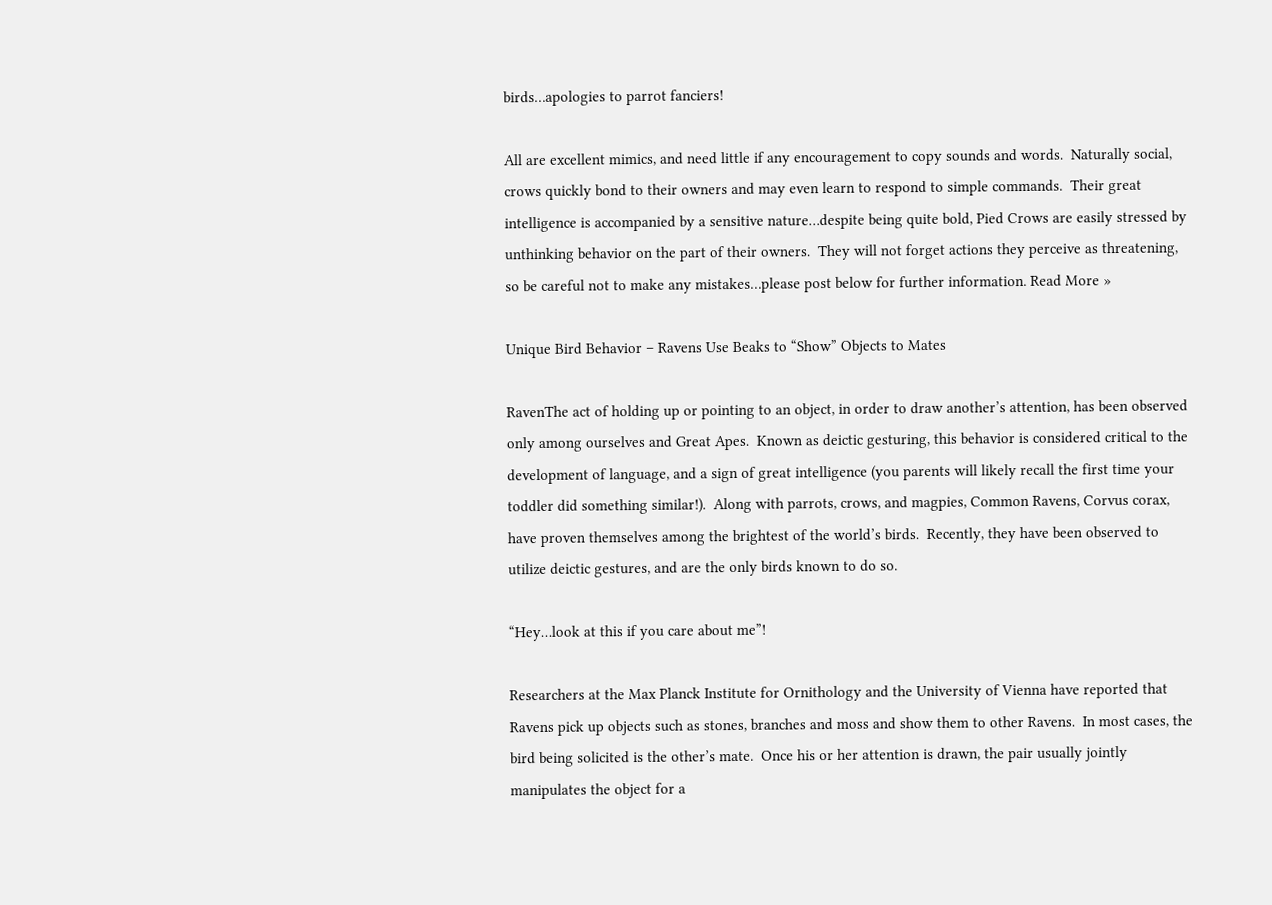birds…apologies to parrot fanciers!

All are excellent mimics, and need little if any encouragement to copy sounds and words.  Naturally social, crows quickly bond to their owners and may even learn to respond to simple commands.  Their great intelligence is accompanied by a sensitive nature…despite being quite bold, Pied Crows are easily stressed by unthinking behavior on the part of their owners.  They will not forget actions they perceive as threatening, so be careful not to make any mistakes…please post below for further information. Read More »

Unique Bird Behavior – Ravens Use Beaks to “Show” Objects to Mates

RavenThe act of holding up or pointing to an object, in order to draw another’s attention, has been observed only among ourselves and Great Apes.  Known as deictic gesturing, this behavior is considered critical to the development of language, and a sign of great intelligence (you parents will likely recall the first time your toddler did something similar!).  Along with parrots, crows, and magpies, Common Ravens, Corvus corax, have proven themselves among the brightest of the world’s birds.  Recently, they have been observed to utilize deictic gestures, and are the only birds known to do so.

“Hey…look at this if you care about me”!

Researchers at the Max Planck Institute for Ornithology and the University of Vienna have reported that Ravens pick up objects such as stones, branches and moss and show them to other Ravens.  In most cases, the bird being solicited is the other’s mate.  Once his or her attention is drawn, the pair usually jointly manipulates the object for a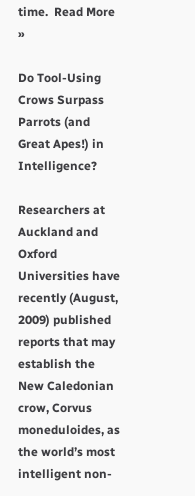time.  Read More »

Do Tool-Using Crows Surpass Parrots (and Great Apes!) in Intelligence?

Researchers at Auckland and Oxford Universities have recently (August, 2009) published reports that may establish the New Caledonian crow, Corvus moneduloides, as the world’s most intelligent non-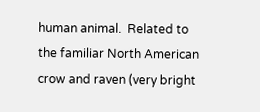human animal.  Related to the familiar North American crow and raven (very bright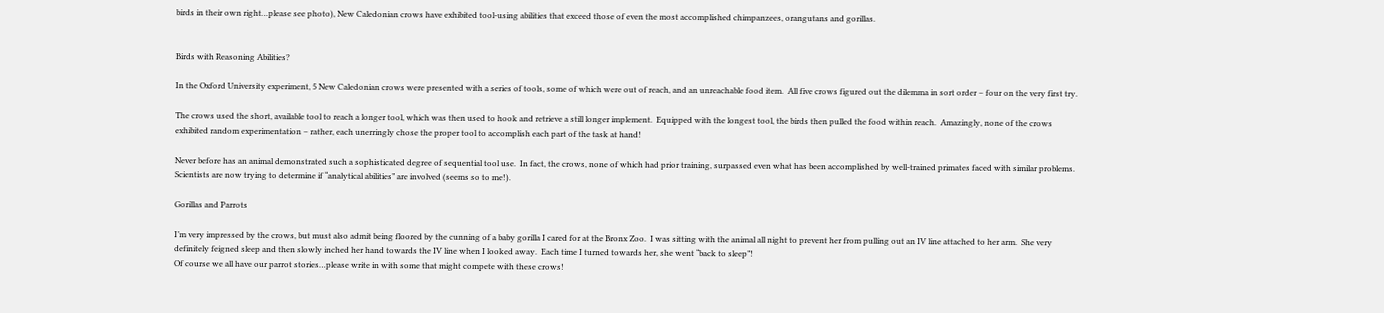birds in their own right…please see photo), New Caledonian crows have exhibited tool-using abilities that exceed those of even the most accomplished chimpanzees, orangutans and gorillas.


Birds with Reasoning Abilities?

In the Oxford University experiment, 5 New Caledonian crows were presented with a series of tools, some of which were out of reach, and an unreachable food item.  All five crows figured out the dilemma in sort order – four on the very first try.

The crows used the short, available tool to reach a longer tool, which was then used to hook and retrieve a still longer implement.  Equipped with the longest tool, the birds then pulled the food within reach.  Amazingly, none of the crows exhibited random experimentation – rather, each unerringly chose the proper tool to accomplish each part of the task at hand!

Never before has an animal demonstrated such a sophisticated degree of sequential tool use.  In fact, the crows, none of which had prior training, surpassed even what has been accomplished by well-trained primates faced with similar problems.  Scientists are now trying to determine if “analytical abilities” are involved (seems so to me!).

Gorillas and Parrots

I’m very impressed by the crows, but must also admit being floored by the cunning of a baby gorilla I cared for at the Bronx Zoo.  I was sitting with the animal all night to prevent her from pulling out an IV line attached to her arm.  She very definitely feigned sleep and then slowly inched her hand towards the IV line when I looked away.  Each time I turned towards her, she went “back to sleep”!
Of course we all have our parrot stories…please write in with some that might compete with these crows!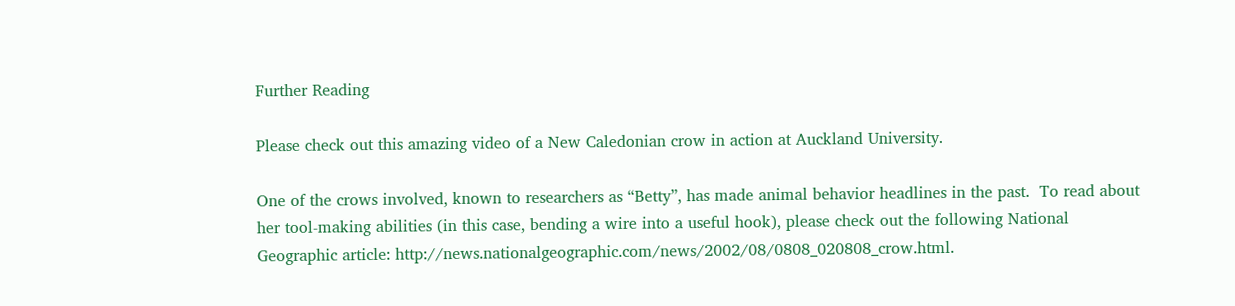Further Reading

Please check out this amazing video of a New Caledonian crow in action at Auckland University.

One of the crows involved, known to researchers as “Betty”, has made animal behavior headlines in the past.  To read about her tool-making abilities (in this case, bending a wire into a useful hook), please check out the following National Geographic article: http://news.nationalgeographic.com/news/2002/08/0808_020808_crow.html.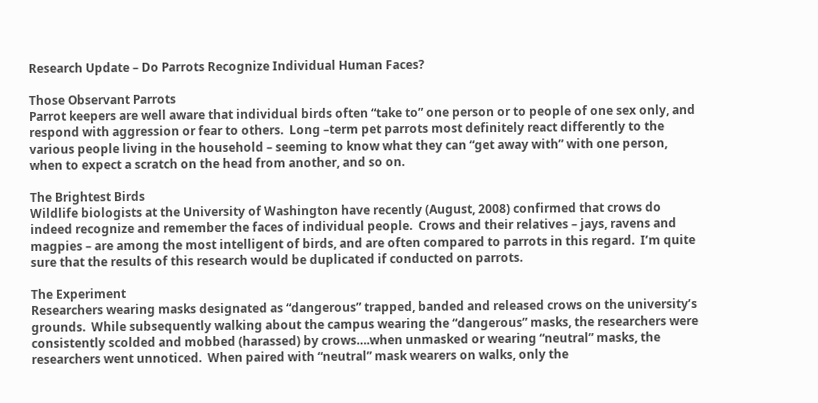Research Update – Do Parrots Recognize Individual Human Faces?

Those Observant Parrots
Parrot keepers are well aware that individual birds often “take to” one person or to people of one sex only, and respond with aggression or fear to others.  Long –term pet parrots most definitely react differently to the various people living in the household – seeming to know what they can “get away with” with one person,  when to expect a scratch on the head from another, and so on.

The Brightest Birds
Wildlife biologists at the University of Washington have recently (August, 2008) confirmed that crows do indeed recognize and remember the faces of individual people.  Crows and their relatives – jays, ravens and magpies – are among the most intelligent of birds, and are often compared to parrots in this regard.  I’m quite sure that the results of this research would be duplicated if conducted on parrots.

The Experiment
Researchers wearing masks designated as “dangerous” trapped, banded and released crows on the university’s grounds.  While subsequently walking about the campus wearing the “dangerous” masks, the researchers were consistently scolded and mobbed (harassed) by crows….when unmasked or wearing “neutral” masks, the researchers went unnoticed.  When paired with “neutral” mask wearers on walks, only the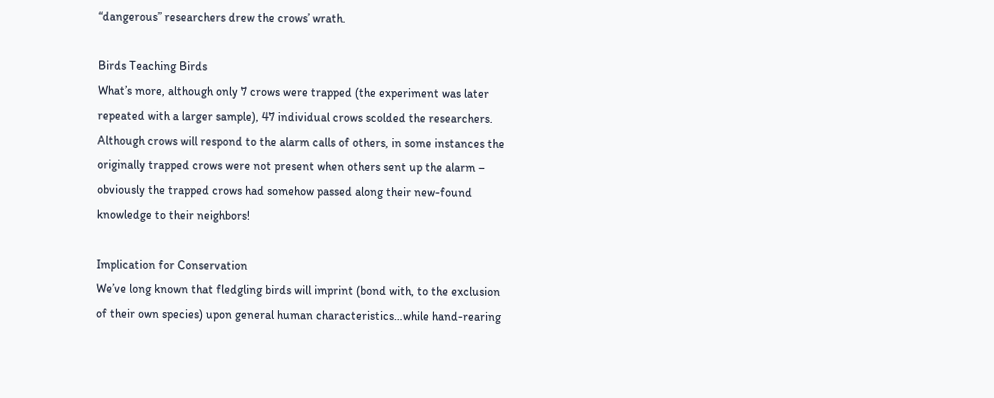“dangerous” researchers drew the crows’ wrath.

Birds Teaching Birds
What’s more, although only 7 crows were trapped (the experiment was later repeated with a larger sample), 47 individual crows scolded the researchers.  Although crows will respond to the alarm calls of others, in some instances the originally trapped crows were not present when others sent up the alarm – obviously the trapped crows had somehow passed along their new-found knowledge to their neighbors!

Implication for Conservation
We’ve long known that fledgling birds will imprint (bond with, to the exclusion of their own species) upon general human characteristics…while hand-rearing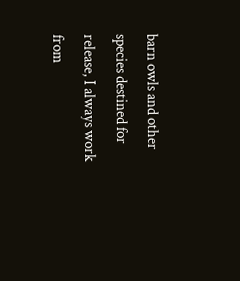barn owls and other species destined for release, I always work from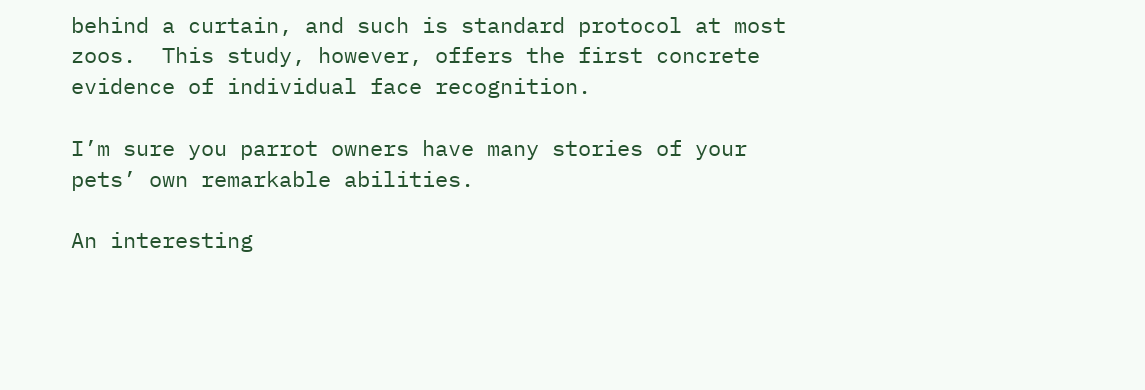behind a curtain, and such is standard protocol at most zoos.  This study, however, offers the first concrete evidence of individual face recognition.

I’m sure you parrot owners have many stories of your pets’ own remarkable abilities.

An interesting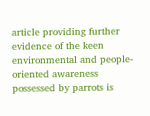article providing further evidence of the keen environmental and people-oriented awareness possessed by parrots is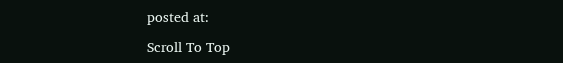posted at:

Scroll To Top